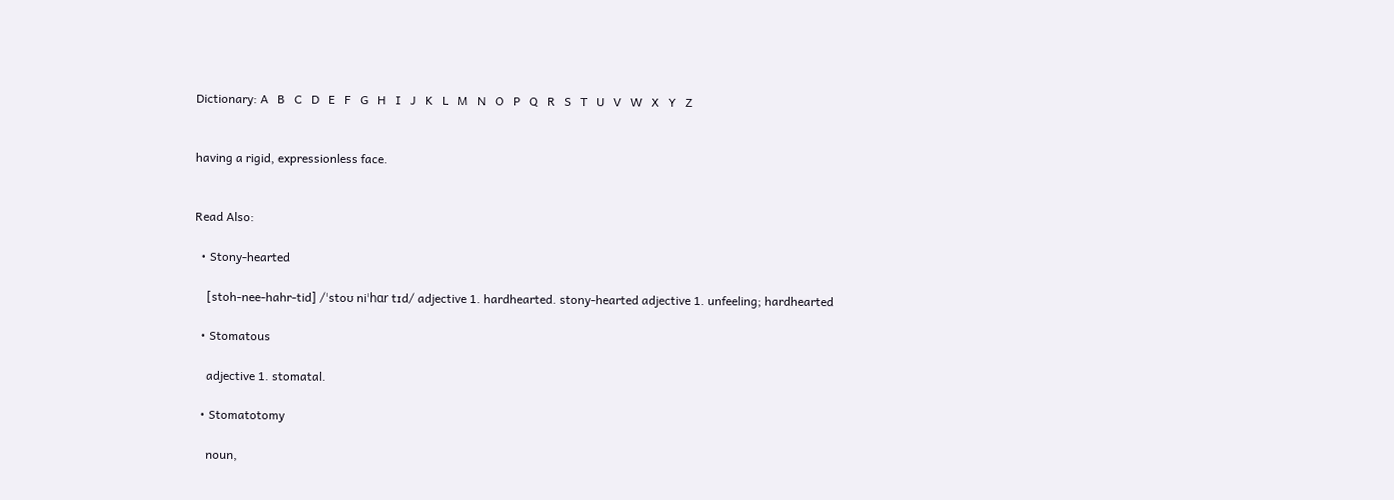Dictionary: A   B   C   D   E   F   G   H   I   J   K   L   M   N   O   P   Q   R   S   T   U   V   W   X   Y   Z


having a rigid, expressionless face.


Read Also:

  • Stony-hearted

    [stoh-nee-hahr-tid] /ˈstoʊ niˈhɑr tɪd/ adjective 1. hardhearted. stony-hearted adjective 1. unfeeling; hardhearted

  • Stomatous

    adjective 1. stomatal.

  • Stomatotomy

    noun,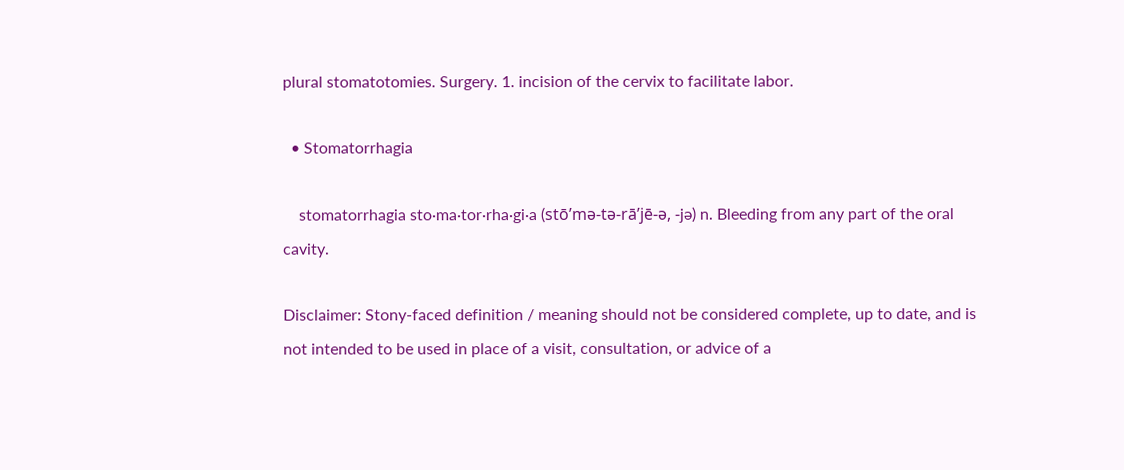plural stomatotomies. Surgery. 1. incision of the cervix to facilitate labor.

  • Stomatorrhagia

    stomatorrhagia sto·ma·tor·rha·gi·a (stō’mə-tə-rā’jē-ə, -jə) n. Bleeding from any part of the oral cavity.

Disclaimer: Stony-faced definition / meaning should not be considered complete, up to date, and is not intended to be used in place of a visit, consultation, or advice of a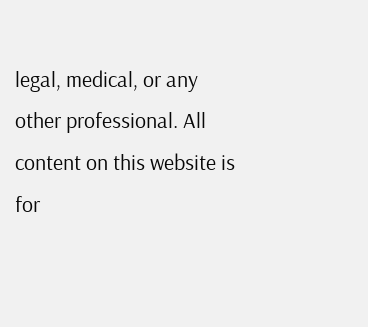legal, medical, or any other professional. All content on this website is for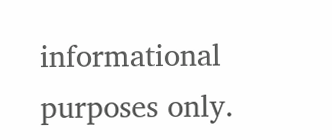informational purposes only.